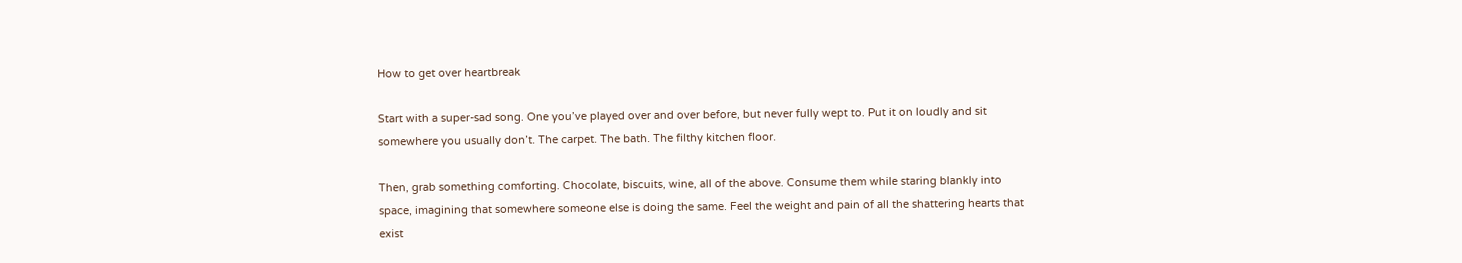How to get over heartbreak

Start with a super-sad song. One you’ve played over and over before, but never fully wept to. Put it on loudly and sit somewhere you usually don’t. The carpet. The bath. The filthy kitchen floor.

Then, grab something comforting. Chocolate, biscuits, wine, all of the above. Consume them while staring blankly into space, imagining that somewhere someone else is doing the same. Feel the weight and pain of all the shattering hearts that exist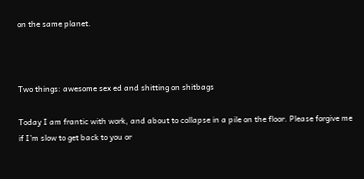on the same planet.



Two things: awesome sex ed and shitting on shitbags

Today I am frantic with work, and about to collapse in a pile on the floor. Please forgive me if I’m slow to get back to you or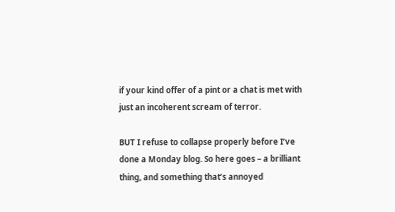if your kind offer of a pint or a chat is met with just an incoherent scream of terror.

BUT I refuse to collapse properly before I’ve done a Monday blog. So here goes – a brilliant thing, and something that’s annoyed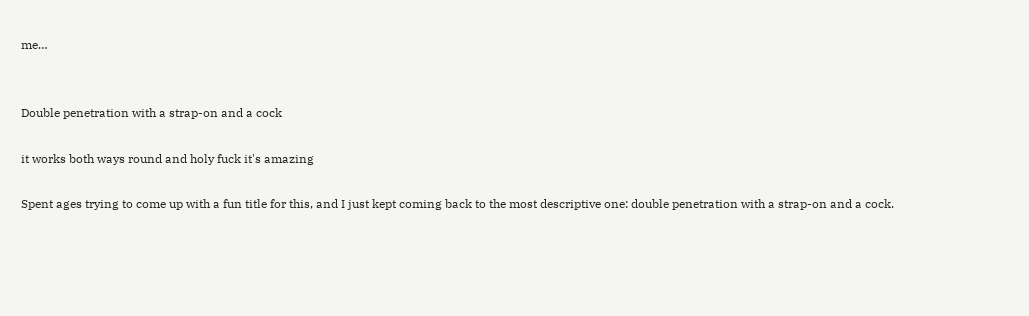me…


Double penetration with a strap-on and a cock

it works both ways round and holy fuck it's amazing

Spent ages trying to come up with a fun title for this, and I just kept coming back to the most descriptive one: double penetration with a strap-on and a cock.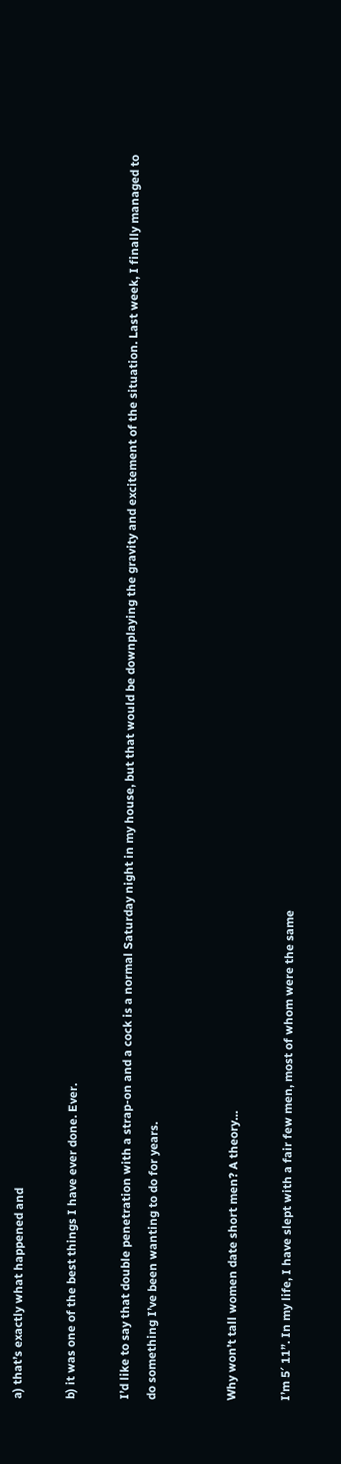a) that’s exactly what happened and

b) it was one of the best things I have ever done. Ever.

I’d like to say that double penetration with a strap-on and a cock is a normal Saturday night in my house, but that would be downplaying the gravity and excitement of the situation. Last week, I finally managed to do something I’ve been wanting to do for years.


Why won’t tall women date short men? A theory…

I’m 5′ 11”. In my life, I have slept with a fair few men, most of whom were the same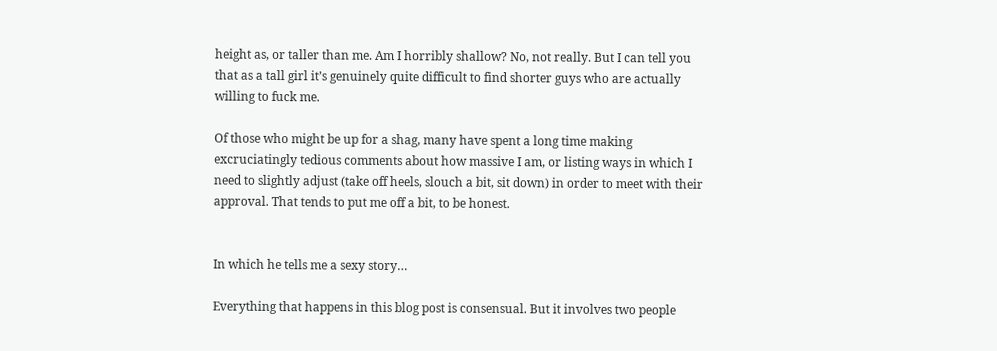height as, or taller than me. Am I horribly shallow? No, not really. But I can tell you that as a tall girl it’s genuinely quite difficult to find shorter guys who are actually willing to fuck me.

Of those who might be up for a shag, many have spent a long time making excruciatingly tedious comments about how massive I am, or listing ways in which I need to slightly adjust (take off heels, slouch a bit, sit down) in order to meet with their approval. That tends to put me off a bit, to be honest.


In which he tells me a sexy story…

Everything that happens in this blog post is consensual. But it involves two people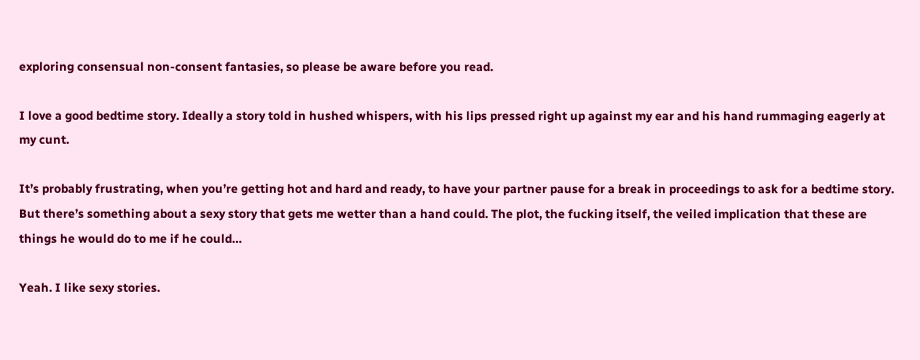exploring consensual non-consent fantasies, so please be aware before you read.

I love a good bedtime story. Ideally a story told in hushed whispers, with his lips pressed right up against my ear and his hand rummaging eagerly at my cunt.

It’s probably frustrating, when you’re getting hot and hard and ready, to have your partner pause for a break in proceedings to ask for a bedtime story. But there’s something about a sexy story that gets me wetter than a hand could. The plot, the fucking itself, the veiled implication that these are things he would do to me if he could…

Yeah. I like sexy stories.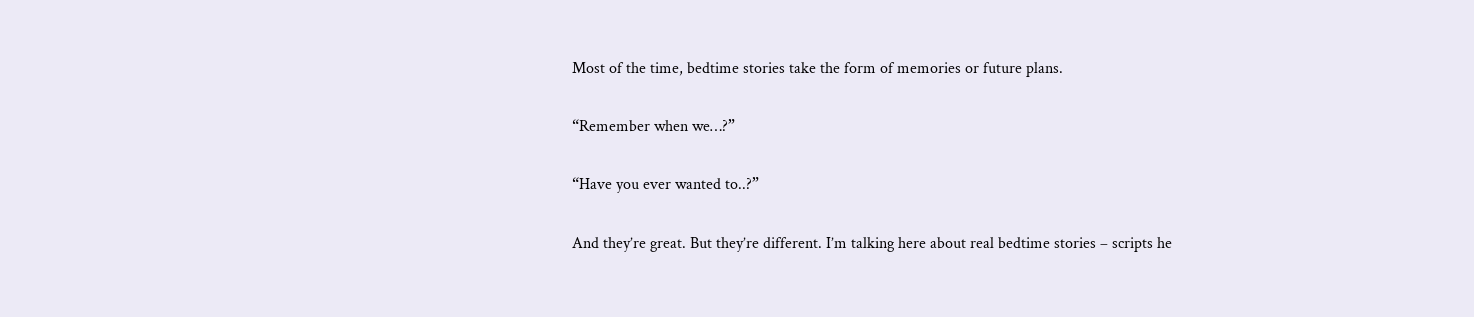Most of the time, bedtime stories take the form of memories or future plans.

“Remember when we…?”

“Have you ever wanted to..?”

And they’re great. But they’re different. I’m talking here about real bedtime stories – scripts he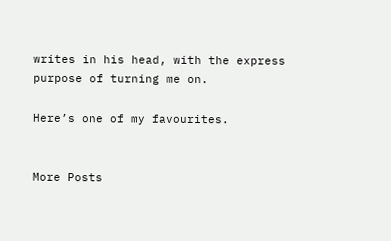writes in his head, with the express purpose of turning me on.

Here’s one of my favourites.


More Posts